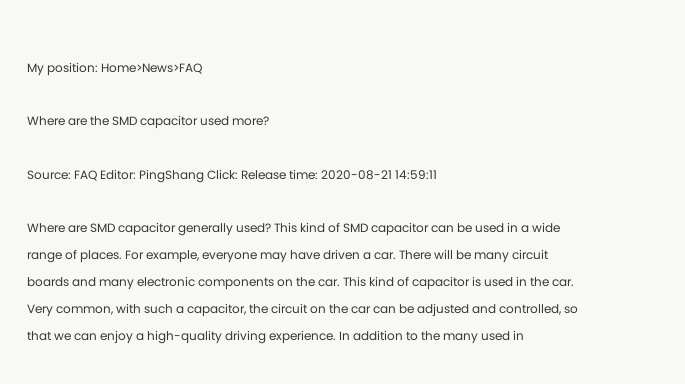My position: Home>News>FAQ

Where are the SMD capacitor used more?

Source: FAQ Editor: PingShang Click: Release time: 2020-08-21 14:59:11

Where are SMD capacitor generally used? This kind of SMD capacitor can be used in a wide range of places. For example, everyone may have driven a car. There will be many circuit boards and many electronic components on the car. This kind of capacitor is used in the car. Very common, with such a capacitor, the circuit on the car can be adjusted and controlled, so that we can enjoy a high-quality driving experience. In addition to the many used in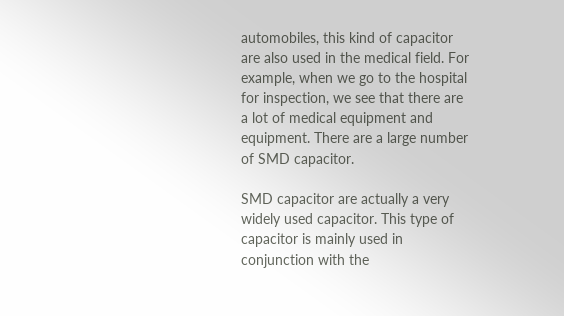automobiles, this kind of capacitor are also used in the medical field. For example, when we go to the hospital for inspection, we see that there are a lot of medical equipment and equipment. There are a large number of SMD capacitor.

SMD capacitor are actually a very widely used capacitor. This type of capacitor is mainly used in conjunction with the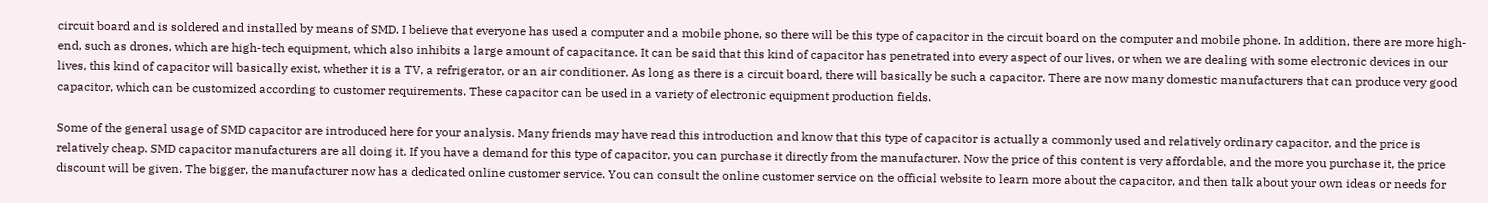circuit board and is soldered and installed by means of SMD. I believe that everyone has used a computer and a mobile phone, so there will be this type of capacitor in the circuit board on the computer and mobile phone. In addition, there are more high-end, such as drones, which are high-tech equipment, which also inhibits a large amount of capacitance. It can be said that this kind of capacitor has penetrated into every aspect of our lives, or when we are dealing with some electronic devices in our lives, this kind of capacitor will basically exist, whether it is a TV, a refrigerator, or an air conditioner. As long as there is a circuit board, there will basically be such a capacitor. There are now many domestic manufacturers that can produce very good capacitor, which can be customized according to customer requirements. These capacitor can be used in a variety of electronic equipment production fields.

Some of the general usage of SMD capacitor are introduced here for your analysis. Many friends may have read this introduction and know that this type of capacitor is actually a commonly used and relatively ordinary capacitor, and the price is relatively cheap. SMD capacitor manufacturers are all doing it. If you have a demand for this type of capacitor, you can purchase it directly from the manufacturer. Now the price of this content is very affordable, and the more you purchase it, the price discount will be given. The bigger, the manufacturer now has a dedicated online customer service. You can consult the online customer service on the official website to learn more about the capacitor, and then talk about your own ideas or needs for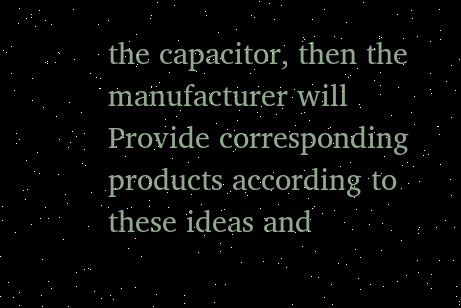the capacitor, then the manufacturer will Provide corresponding products according to these ideas and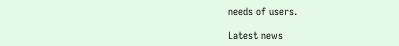needs of users.

Latest news